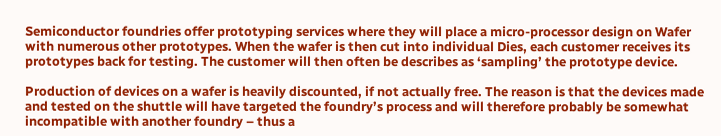Semiconductor foundries offer prototyping services where they will place a micro-processor design on Wafer with numerous other prototypes. When the wafer is then cut into individual Dies, each customer receives its prototypes back for testing. The customer will then often be describes as ‘sampling’ the prototype device.

Production of devices on a wafer is heavily discounted, if not actually free. The reason is that the devices made and tested on the shuttle will have targeted the foundry’s process and will therefore probably be somewhat incompatible with another foundry – thus a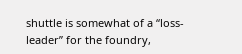shuttle is somewhat of a “loss-leader” for the foundry,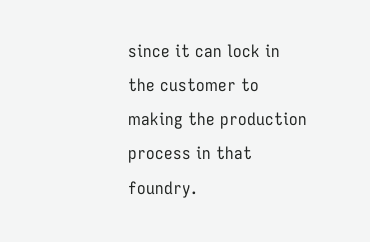since it can lock in the customer to making the production process in that foundry.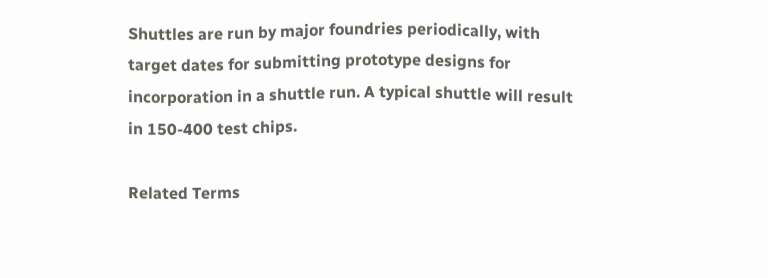Shuttles are run by major foundries periodically, with target dates for submitting prototype designs for incorporation in a shuttle run. A typical shuttle will result in 150-400 test chips.

Related Terms